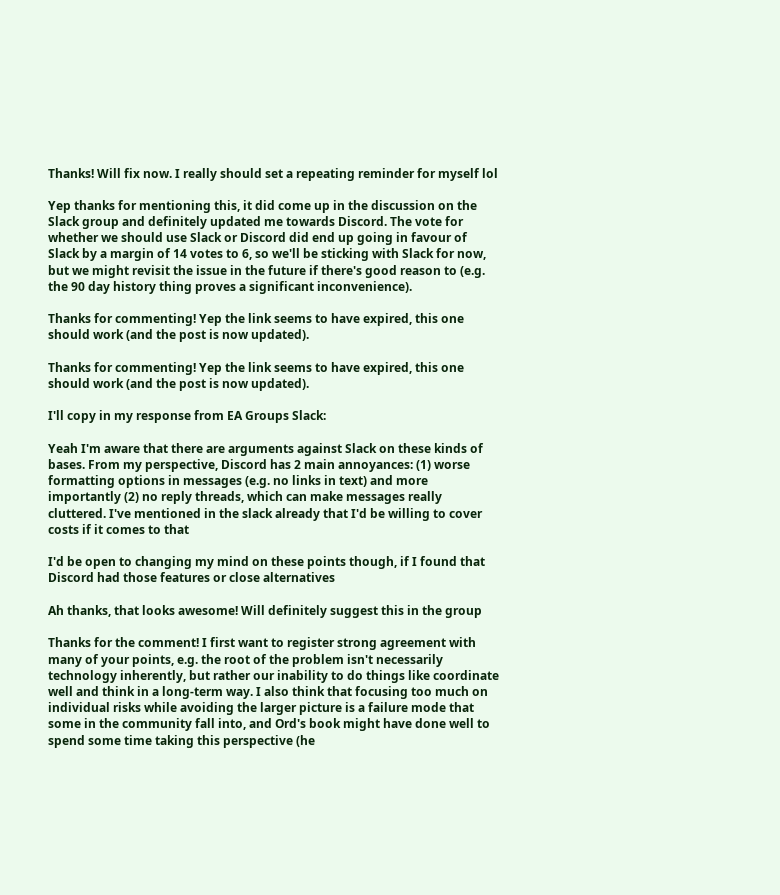Thanks! Will fix now. I really should set a repeating reminder for myself lol

Yep thanks for mentioning this, it did come up in the discussion on the Slack group and definitely updated me towards Discord. The vote for whether we should use Slack or Discord did end up going in favour of Slack by a margin of 14 votes to 6, so we'll be sticking with Slack for now, but we might revisit the issue in the future if there's good reason to (e.g. the 90 day history thing proves a significant inconvenience).

Thanks for commenting! Yep the link seems to have expired, this one should work (and the post is now updated).

Thanks for commenting! Yep the link seems to have expired, this one should work (and the post is now updated).

I'll copy in my response from EA Groups Slack:

Yeah I'm aware that there are arguments against Slack on these kinds of bases. From my perspective, Discord has 2 main annoyances: (1) worse formatting options in messages (e.g. no links in text) and more importantly (2) no reply threads, which can make messages really cluttered. I've mentioned in the slack already that I'd be willing to cover costs if it comes to that

I'd be open to changing my mind on these points though, if I found that Discord had those features or close alternatives

Ah thanks, that looks awesome! Will definitely suggest this in the group

Thanks for the comment! I first want to register strong agreement with many of your points, e.g. the root of the problem isn't necessarily technology inherently, but rather our inability to do things like coordinate well and think in a long-term way. I also think that focusing too much on individual risks while avoiding the larger picture is a failure mode that some in the community fall into, and Ord's book might have done well to spend some time taking this perspective (he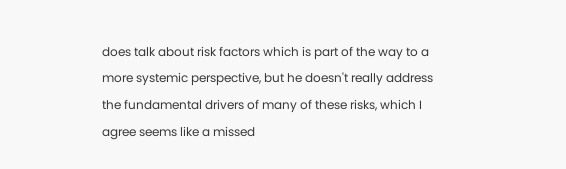does talk about risk factors which is part of the way to a more systemic perspective, but he doesn't really address the fundamental drivers of many of these risks, which I agree seems like a missed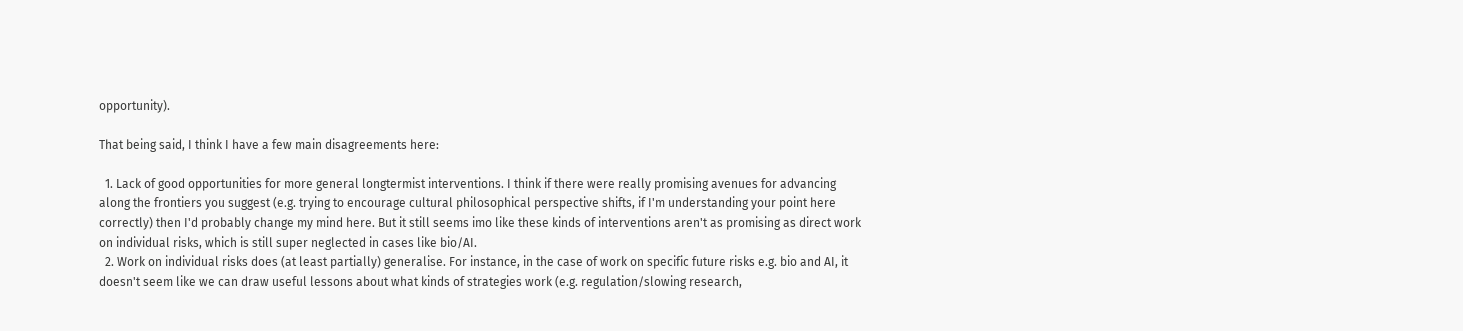opportunity).

That being said, I think I have a few main disagreements here:

  1. Lack of good opportunities for more general longtermist interventions. I think if there were really promising avenues for advancing along the frontiers you suggest (e.g. trying to encourage cultural philosophical perspective shifts, if I'm understanding your point here correctly) then I'd probably change my mind here. But it still seems imo like these kinds of interventions aren't as promising as direct work on individual risks, which is still super neglected in cases like bio/AI.
  2. Work on individual risks does (at least partially) generalise. For instance, in the case of work on specific future risks e.g. bio and AI, it doesn't seem like we can draw useful lessons about what kinds of strategies work (e.g. regulation/slowing research,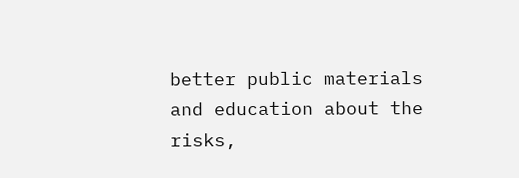better public materials and education about the risks,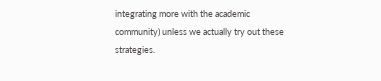integrating more with the academic community) unless we actually try out these strategies.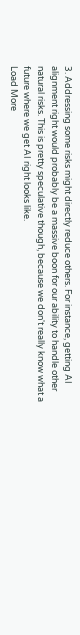3. Addressing some risks might directly reduce others. For instance, getting AI alignment right would probably be a massive boon for our ability to handle other natural risks. This is pretty speculative though, because we don't really know what a future where we get AI right looks like.
Load More